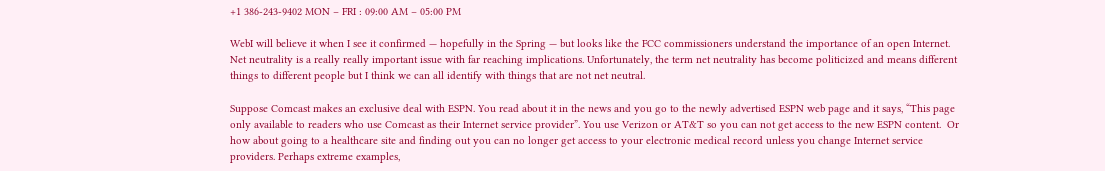+1 386-243-9402 MON – FRI : 09:00 AM – 05:00 PM

WebI will believe it when I see it confirmed — hopefully in the Spring — but looks like the FCC commissioners understand the importance of an open Internet. Net neutrality is a really really important issue with far reaching implications. Unfortunately, the term net neutrality has become politicized and means different things to different people but I think we can all identify with things that are not net neutral.

Suppose Comcast makes an exclusive deal with ESPN. You read about it in the news and you go to the newly advertised ESPN web page and it says, “This page only available to readers who use Comcast as their Internet service provider”. You use Verizon or AT&T so you can not get access to the new ESPN content.  Or how about going to a healthcare site and finding out you can no longer get access to your electronic medical record unless you change Internet service providers. Perhaps extreme examples,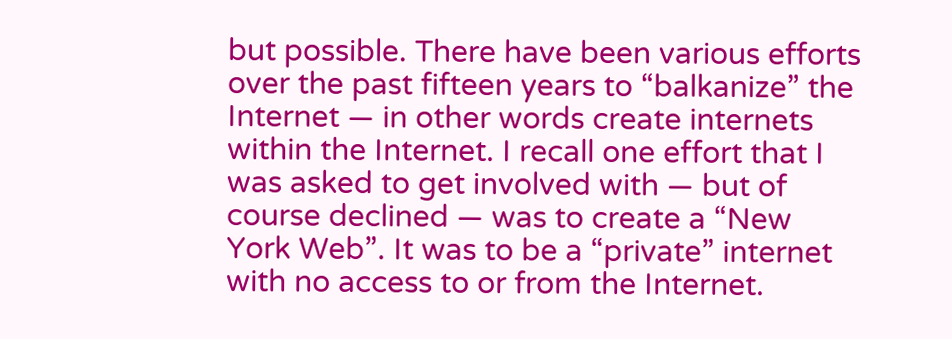but possible. There have been various efforts over the past fifteen years to “balkanize” the Internet — in other words create internets within the Internet. I recall one effort that I was asked to get involved with — but of course declined — was to create a “New York Web”. It was to be a “private” internet with no access to or from the Internet.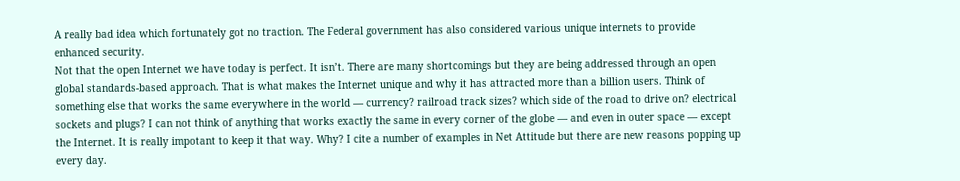A really bad idea which fortunately got no traction. The Federal government has also considered various unique internets to provide enhanced security.
Not that the open Internet we have today is perfect. It isn’t. There are many shortcomings but they are being addressed through an open global standards-based approach. That is what makes the Internet unique and why it has attracted more than a billion users. Think of something else that works the same everywhere in the world — currency? railroad track sizes? which side of the road to drive on? electrical sockets and plugs? I can not think of anything that works exactly the same in every corner of the globe — and even in outer space — except the Internet. It is really impotant to keep it that way. Why? I cite a number of examples in Net Attitude but there are new reasons popping up every day.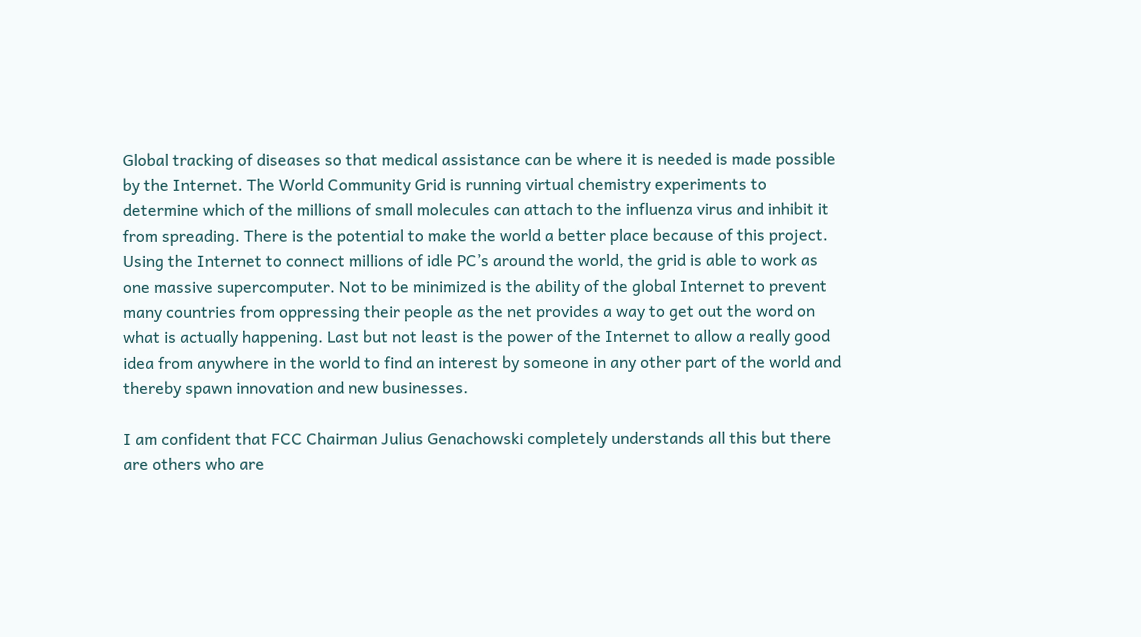Global tracking of diseases so that medical assistance can be where it is needed is made possible by the Internet. The World Community Grid is running virtual chemistry experiments to determine which of the millions of small molecules can attach to the influenza virus and inhibit it from spreading. There is the potential to make the world a better place because of this project. Using the Internet to connect millions of idle PC’s around the world, the grid is able to work as one massive supercomputer. Not to be minimized is the ability of the global Internet to prevent many countries from oppressing their people as the net provides a way to get out the word on what is actually happening. Last but not least is the power of the Internet to allow a really good idea from anywhere in the world to find an interest by someone in any other part of the world and thereby spawn innovation and new businesses.

I am confident that FCC Chairman Julius Genachowski completely understands all this but there are others who are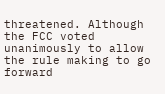threatened. Although the FCC voted unanimously to allow the rule making to go forward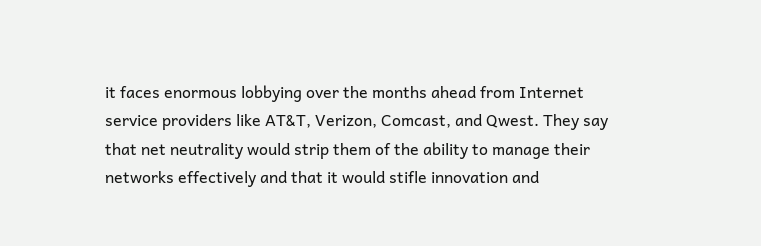it faces enormous lobbying over the months ahead from Internet service providers like AT&T, Verizon, Comcast, and Qwest. They say that net neutrality would strip them of the ability to manage their networks effectively and that it would stifle innovation and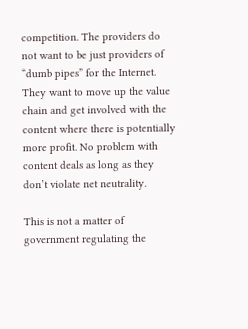competition. The providers do not want to be just providers of “dumb pipes” for the Internet. They want to move up the value chain and get involved with the content where there is potentially more profit. No problem with content deals as long as they don’t violate net neutrality.

This is not a matter of government regulating the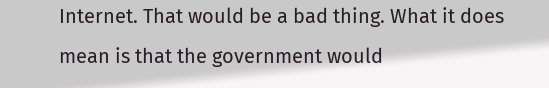Internet. That would be a bad thing. What it does mean is that the government would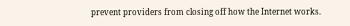prevent providers from closing off how the Internet works.